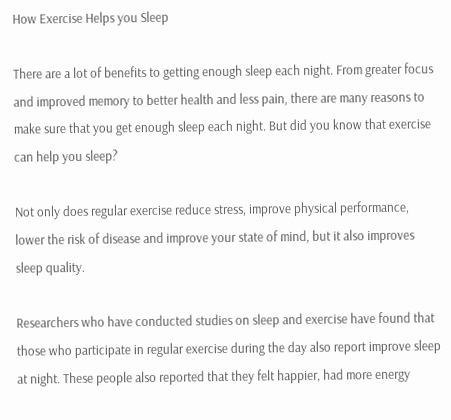How Exercise Helps you Sleep

There are a lot of benefits to getting enough sleep each night. From greater focus and improved memory to better health and less pain, there are many reasons to make sure that you get enough sleep each night. But did you know that exercise can help you sleep?

Not only does regular exercise reduce stress, improve physical performance, lower the risk of disease and improve your state of mind, but it also improves sleep quality.

Researchers who have conducted studies on sleep and exercise have found that those who participate in regular exercise during the day also report improve sleep at night. These people also reported that they felt happier, had more energy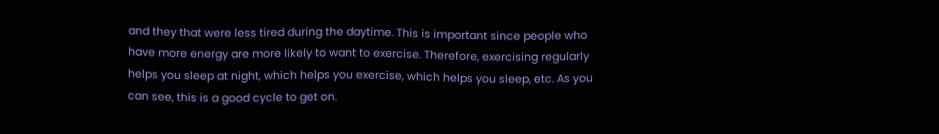and they that were less tired during the daytime. This is important since people who have more energy are more likely to want to exercise. Therefore, exercising regularly helps you sleep at night, which helps you exercise, which helps you sleep, etc. As you can see, this is a good cycle to get on.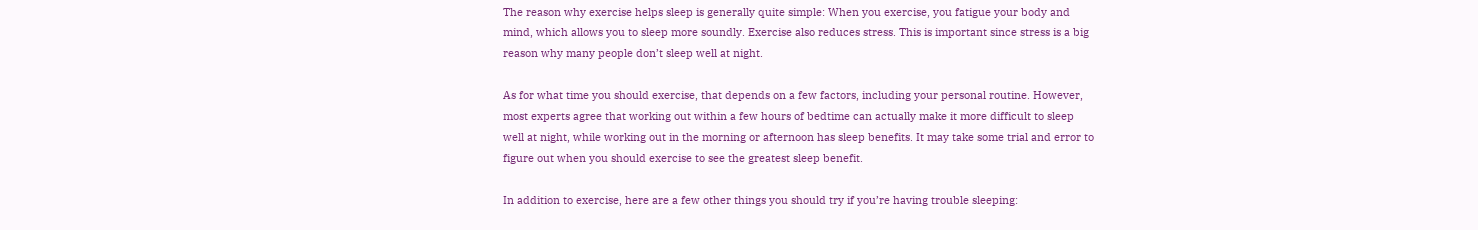The reason why exercise helps sleep is generally quite simple: When you exercise, you fatigue your body and mind, which allows you to sleep more soundly. Exercise also reduces stress. This is important since stress is a big reason why many people don’t sleep well at night.

As for what time you should exercise, that depends on a few factors, including your personal routine. However, most experts agree that working out within a few hours of bedtime can actually make it more difficult to sleep well at night, while working out in the morning or afternoon has sleep benefits. It may take some trial and error to figure out when you should exercise to see the greatest sleep benefit.

In addition to exercise, here are a few other things you should try if you’re having trouble sleeping: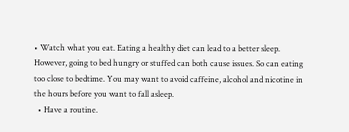• Watch what you eat. Eating a healthy diet can lead to a better sleep. However, going to bed hungry or stuffed can both cause issues. So can eating too close to bedtime. You may want to avoid caffeine, alcohol and nicotine in the hours before you want to fall asleep.
  • Have a routine.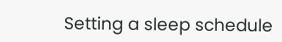Setting a sleep schedule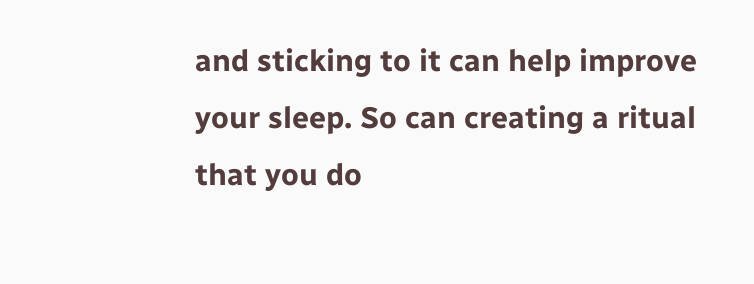and sticking to it can help improve your sleep. So can creating a ritual that you do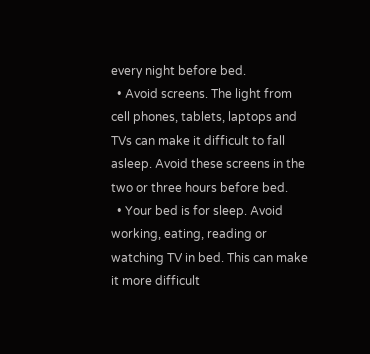every night before bed.
  • Avoid screens. The light from cell phones, tablets, laptops and TVs can make it difficult to fall asleep. Avoid these screens in the two or three hours before bed.
  • Your bed is for sleep. Avoid working, eating, reading or watching TV in bed. This can make it more difficult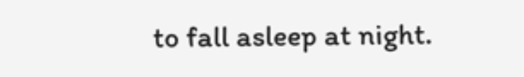to fall asleep at night.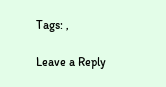Tags: ,

Leave a Reply